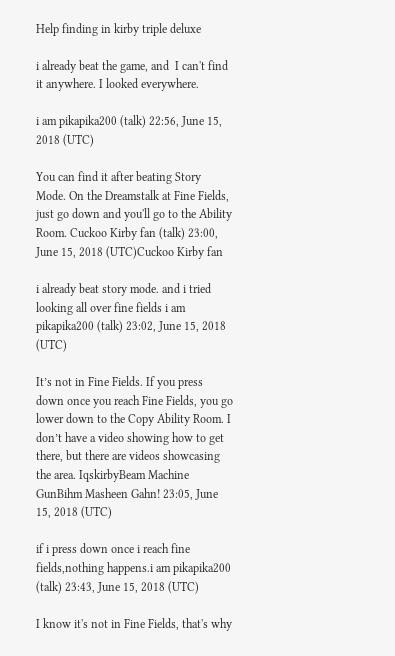Help finding in kirby triple deluxe

i already beat the game, and  I can't find it anywhere. I looked everywhere.

i am pikapika200 (talk) 22:56, June 15, 2018 (UTC)

You can find it after beating Story Mode. On the Dreamstalk at Fine Fields, just go down and you'll go to the Ability Room. Cuckoo Kirby fan (talk) 23:00, June 15, 2018 (UTC)Cuckoo Kirby fan

i already beat story mode. and i tried looking all over fine fields i am pikapika200 (talk) 23:02, June 15, 2018 (UTC)

It’s not in Fine Fields. If you press down once you reach Fine Fields, you go lower down to the Copy Ability Room. I don’t have a video showing how to get there, but there are videos showcasing the area. IqskirbyBeam Machine GunBihm Masheen Gahn! 23:05, June 15, 2018 (UTC)

if i press down once i reach fine fields,nothing happens.i am pikapika200 (talk) 23:43, June 15, 2018 (UTC)

I know it's not in Fine Fields, that's why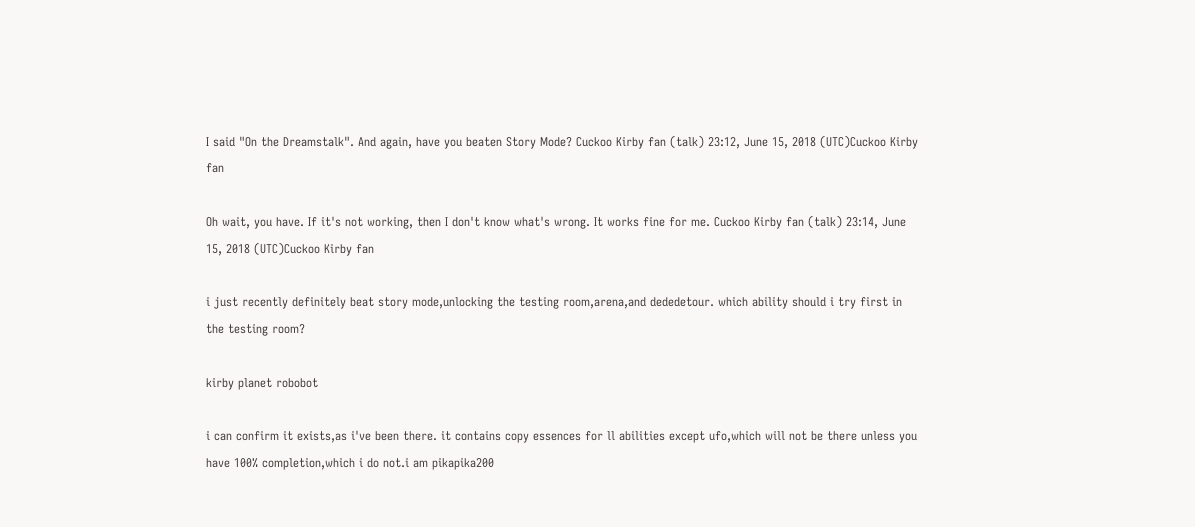I said "On the Dreamstalk". And again, have you beaten Story Mode? Cuckoo Kirby fan (talk) 23:12, June 15, 2018 (UTC)Cuckoo Kirby fan

Oh wait, you have. If it's not working, then I don't know what's wrong. It works fine for me. Cuckoo Kirby fan (talk) 23:14, June 15, 2018 (UTC)Cuckoo Kirby fan

i just recently definitely beat story mode,unlocking the testing room,arena,and dededetour. which ability should i try first in the testing room?

kirby planet robobot

i can confirm it exists,as i've been there. it contains copy essences for ll abilities except ufo,which will not be there unless you have 100% completion,which i do not.i am pikapika200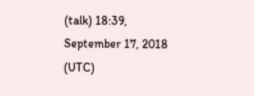(talk) 18:39, September 17, 2018 (UTC)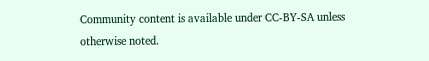Community content is available under CC-BY-SA unless otherwise noted.